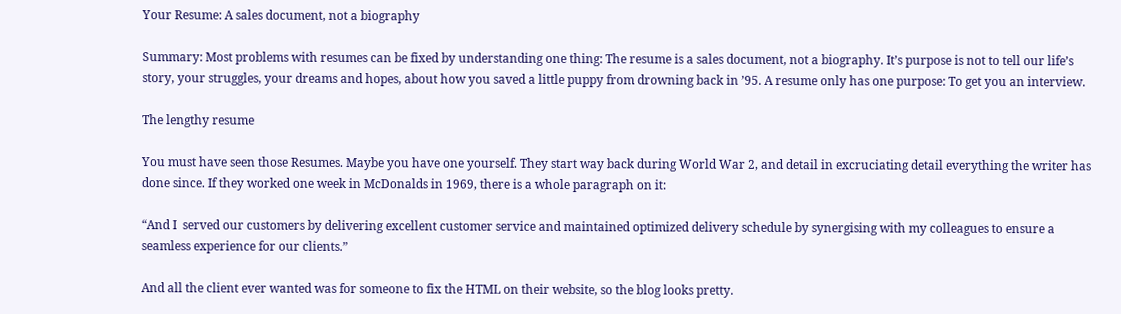Your Resume: A sales document, not a biography

Summary: Most problems with resumes can be fixed by understanding one thing: The resume is a sales document, not a biography. It’s purpose is not to tell our life’s story, your struggles, your dreams and hopes, about how you saved a little puppy from drowning back in ’95. A resume only has one purpose: To get you an interview.

The lengthy resume

You must have seen those Resumes. Maybe you have one yourself. They start way back during World War 2, and detail in excruciating detail everything the writer has done since. If they worked one week in McDonalds in 1969, there is a whole paragraph on it:

“And I  served our customers by delivering excellent customer service and maintained optimized delivery schedule by synergising with my colleagues to ensure a seamless experience for our clients.”

And all the client ever wanted was for someone to fix the HTML on their website, so the blog looks pretty.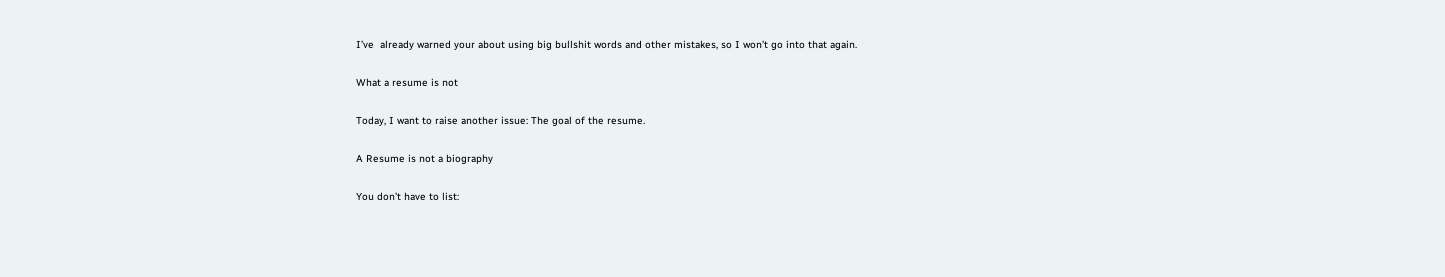I’ve  already warned your about using big bullshit words and other mistakes, so I won’t go into that again.

What a resume is not

Today, I want to raise another issue: The goal of the resume.

A Resume is not a biography

You don’t have to list: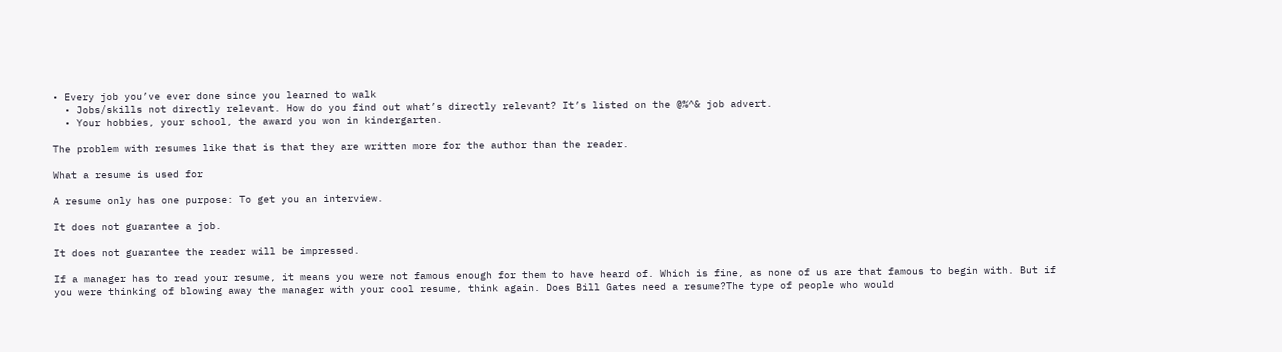• Every job you’ve ever done since you learned to walk
  • Jobs/skills not directly relevant. How do you find out what’s directly relevant? It’s listed on the @%^& job advert.
  • Your hobbies, your school, the award you won in kindergarten.

The problem with resumes like that is that they are written more for the author than the reader.

What a resume is used for

A resume only has one purpose: To get you an interview.

It does not guarantee a job.

It does not guarantee the reader will be impressed.

If a manager has to read your resume, it means you were not famous enough for them to have heard of. Which is fine, as none of us are that famous to begin with. But if you were thinking of blowing away the manager with your cool resume, think again. Does Bill Gates need a resume?The type of people who would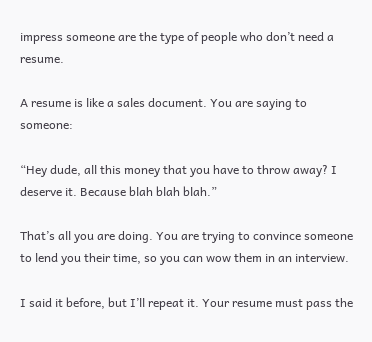impress someone are the type of people who don’t need a resume.

A resume is like a sales document. You are saying to someone:

“Hey dude, all this money that you have to throw away? I deserve it. Because blah blah blah.”

That’s all you are doing. You are trying to convince someone to lend you their time, so you can wow them in an interview.

I said it before, but I’ll repeat it. Your resume must pass the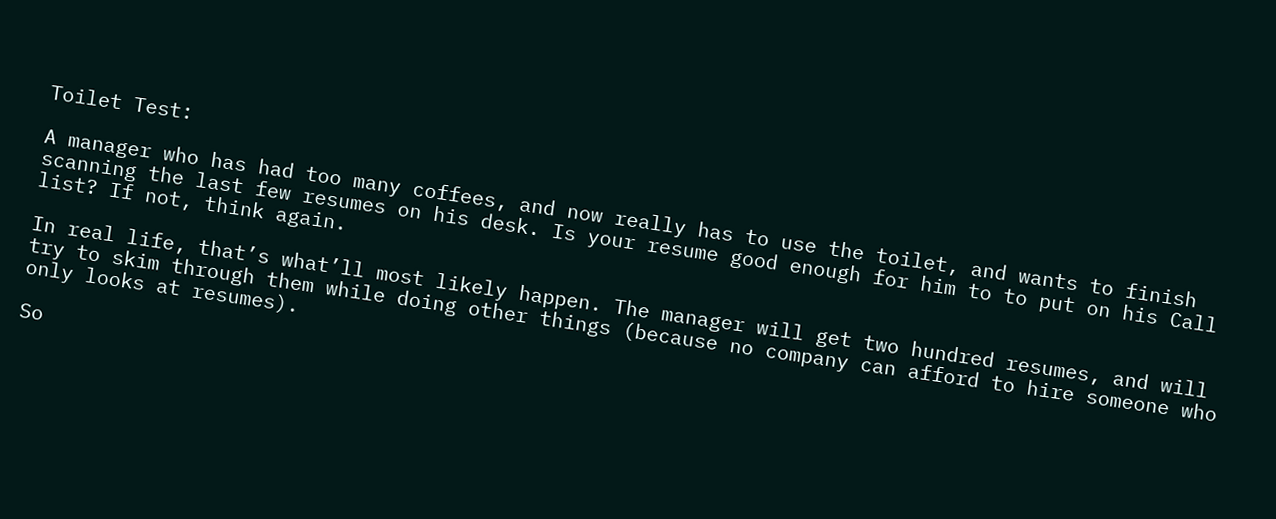Toilet Test:

A manager who has had too many coffees, and now really has to use the toilet, and wants to finish scanning the last few resumes on his desk. Is your resume good enough for him to to put on his Call list? If not, think again.

In real life, that’s what’ll most likely happen. The manager will get two hundred resumes, and will try to skim through them while doing other things (because no company can afford to hire someone who only looks at resumes).

So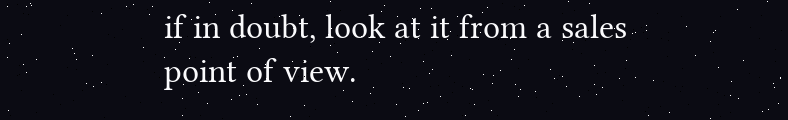if in doubt, look at it from a sales point of view.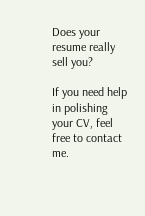Does your resume really sell you?

If you need help in polishing your CV, feel free to contact me.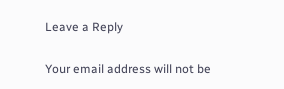Leave a Reply

Your email address will not be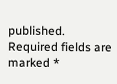published. Required fields are marked *